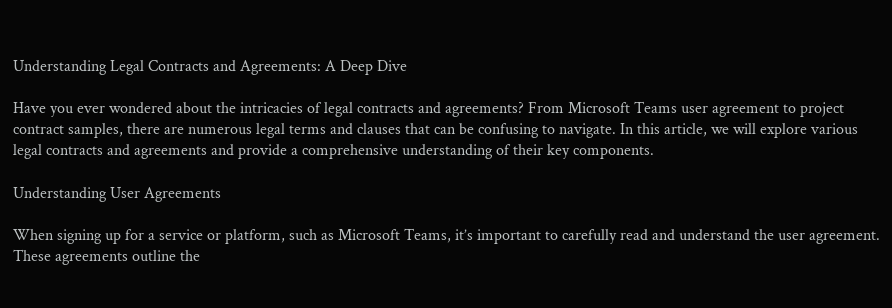Understanding Legal Contracts and Agreements: A Deep Dive

Have you ever wondered about the intricacies of legal contracts and agreements? From Microsoft Teams user agreement to project contract samples, there are numerous legal terms and clauses that can be confusing to navigate. In this article, we will explore various legal contracts and agreements and provide a comprehensive understanding of their key components.

Understanding User Agreements

When signing up for a service or platform, such as Microsoft Teams, it’s important to carefully read and understand the user agreement. These agreements outline the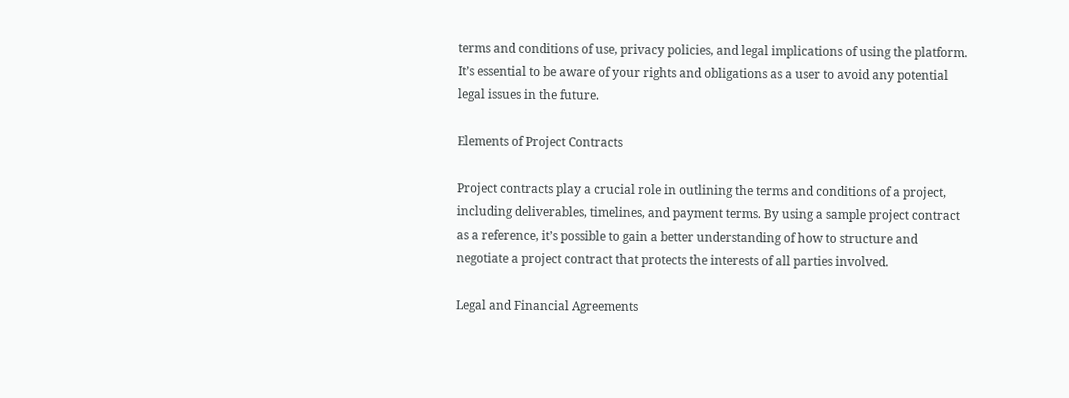terms and conditions of use, privacy policies, and legal implications of using the platform. It’s essential to be aware of your rights and obligations as a user to avoid any potential legal issues in the future.

Elements of Project Contracts

Project contracts play a crucial role in outlining the terms and conditions of a project, including deliverables, timelines, and payment terms. By using a sample project contract as a reference, it’s possible to gain a better understanding of how to structure and negotiate a project contract that protects the interests of all parties involved.

Legal and Financial Agreements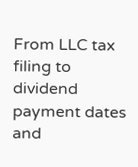From LLC tax filing to dividend payment dates and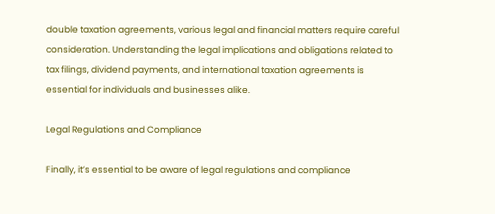double taxation agreements, various legal and financial matters require careful consideration. Understanding the legal implications and obligations related to tax filings, dividend payments, and international taxation agreements is essential for individuals and businesses alike.

Legal Regulations and Compliance

Finally, it’s essential to be aware of legal regulations and compliance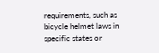requirements, such as bicycle helmet laws in specific states or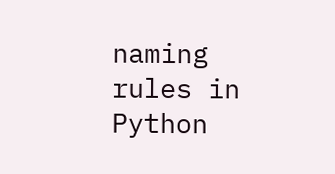naming rules in Python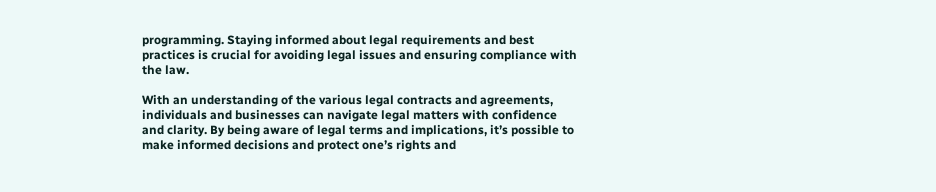programming. Staying informed about legal requirements and best practices is crucial for avoiding legal issues and ensuring compliance with the law.

With an understanding of the various legal contracts and agreements, individuals and businesses can navigate legal matters with confidence and clarity. By being aware of legal terms and implications, it’s possible to make informed decisions and protect one’s rights and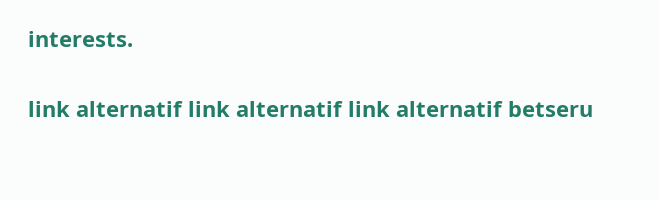interests.

link alternatif link alternatif link alternatif betseru